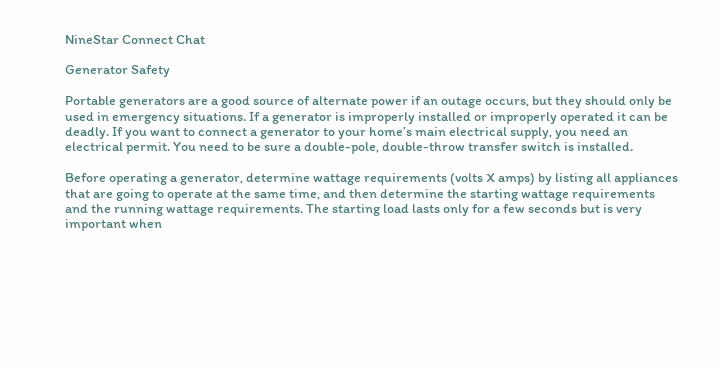NineStar Connect Chat

Generator Safety

Portable generators are a good source of alternate power if an outage occurs, but they should only be used in emergency situations. If a generator is improperly installed or improperly operated it can be deadly. If you want to connect a generator to your home’s main electrical supply, you need an electrical permit. You need to be sure a double-pole, double-throw transfer switch is installed.

Before operating a generator, determine wattage requirements (volts X amps) by listing all appliances that are going to operate at the same time, and then determine the starting wattage requirements and the running wattage requirements. The starting load lasts only for a few seconds but is very important when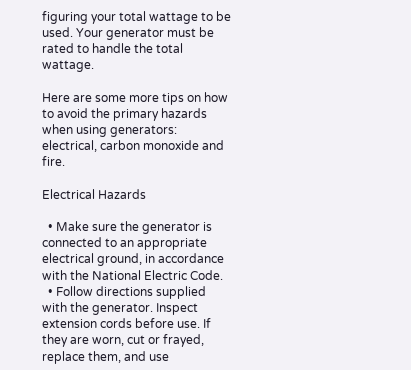figuring your total wattage to be used. Your generator must be rated to handle the total wattage.

Here are some more tips on how to avoid the primary hazards when using generators: electrical, carbon monoxide and fire.

Electrical Hazards

  • Make sure the generator is connected to an appropriate electrical ground, in accordance with the National Electric Code.
  • Follow directions supplied with the generator. Inspect extension cords before use. If they are worn, cut or frayed, replace them, and use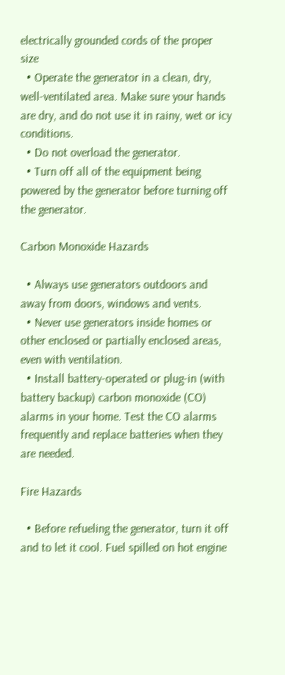electrically grounded cords of the proper size
  • Operate the generator in a clean, dry, well-ventilated area. Make sure your hands are dry, and do not use it in rainy, wet or icy conditions.
  • Do not overload the generator.
  • Turn off all of the equipment being powered by the generator before turning off the generator.

Carbon Monoxide Hazards

  • Always use generators outdoors and away from doors, windows and vents.
  • Never use generators inside homes or other enclosed or partially enclosed areas, even with ventilation.
  • Install battery-operated or plug-in (with battery backup) carbon monoxide (CO) alarms in your home. Test the CO alarms frequently and replace batteries when they are needed.

Fire Hazards

  • Before refueling the generator, turn it off and to let it cool. Fuel spilled on hot engine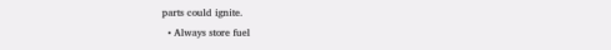parts could ignite.
  • Always store fuel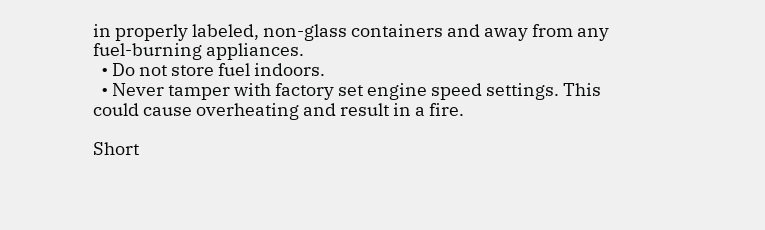in properly labeled, non-glass containers and away from any fuel-burning appliances.
  • Do not store fuel indoors.
  • Never tamper with factory set engine speed settings. This could cause overheating and result in a fire.

Short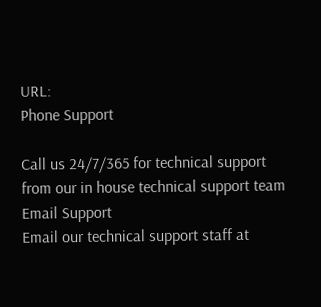URL:
Phone Support

Call us 24/7/365 for technical support from our in house technical support team
Email Support
Email our technical support staff at